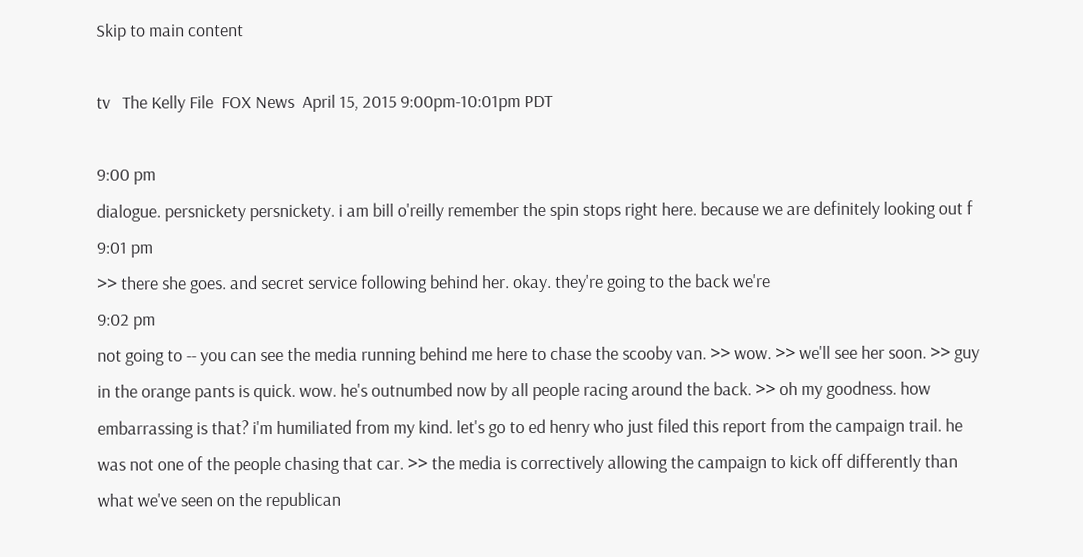Skip to main content

tv   The Kelly File  FOX News  April 15, 2015 9:00pm-10:01pm PDT

9:00 pm
dialogue. persnickety persnickety. i am bill o'reilly remember the spin stops right here. because we are definitely looking out f
9:01 pm
>> there she goes. and secret service following behind her. okay. they're going to the back we're
9:02 pm
not going to -- you can see the media running behind me here to chase the scooby van. >> wow. >> we'll see her soon. >> guy in the orange pants is quick. wow. he's outnumbed now by all people racing around the back. >> oh my goodness. how embarrassing is that? i'm humiliated from my kind. let's go to ed henry who just filed this report from the campaign trail. he was not one of the people chasing that car. >> the media is correctively allowing the campaign to kick off differently than what we've seen on the republican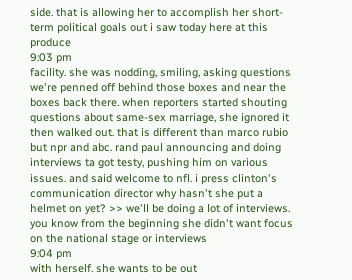side. that is allowing her to accomplish her short-term political goals out i saw today here at this produce
9:03 pm
facility. she was nodding, smiling, asking questions we're penned off behind those boxes and near the boxes back there. when reporters started shouting questions about same-sex marriage, she ignored it then walked out. that is different than marco rubio but npr and abc. rand paul announcing and doing interviews ta got testy, pushing him on various issues. and said welcome to nfl. i press clinton's communication director why hasn't she put a helmet on yet? >> we'll be doing a lot of interviews. you know from the beginning she didn't want focus on the national stage or interviews
9:04 pm
with herself. she wants to be out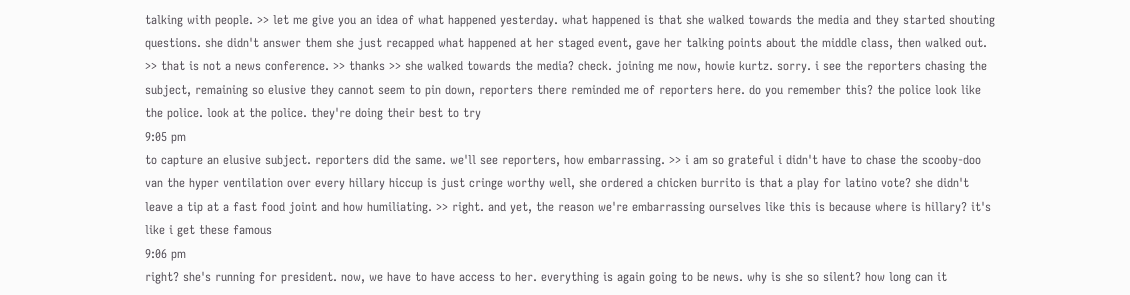talking with people. >> let me give you an idea of what happened yesterday. what happened is that she walked towards the media and they started shouting questions. she didn't answer them she just recapped what happened at her staged event, gave her talking points about the middle class, then walked out. >> that is not a news conference. >> thanks >> she walked towards the media? check. joining me now, howie kurtz. sorry. i see the reporters chasing the subject, remaining so elusive they cannot seem to pin down, reporters there reminded me of reporters here. do you remember this? the police look like the police. look at the police. they're doing their best to try
9:05 pm
to capture an elusive subject. reporters did the same. we'll see reporters, how embarrassing. >> i am so grateful i didn't have to chase the scooby-doo van the hyper ventilation over every hillary hiccup is just cringe worthy well, she ordered a chicken burrito is that a play for latino vote? she didn't leave a tip at a fast food joint and how humiliating. >> right. and yet, the reason we're embarrassing ourselves like this is because where is hillary? it's like i get these famous
9:06 pm
right? she's running for president. now, we have to have access to her. everything is again going to be news. why is she so silent? how long can it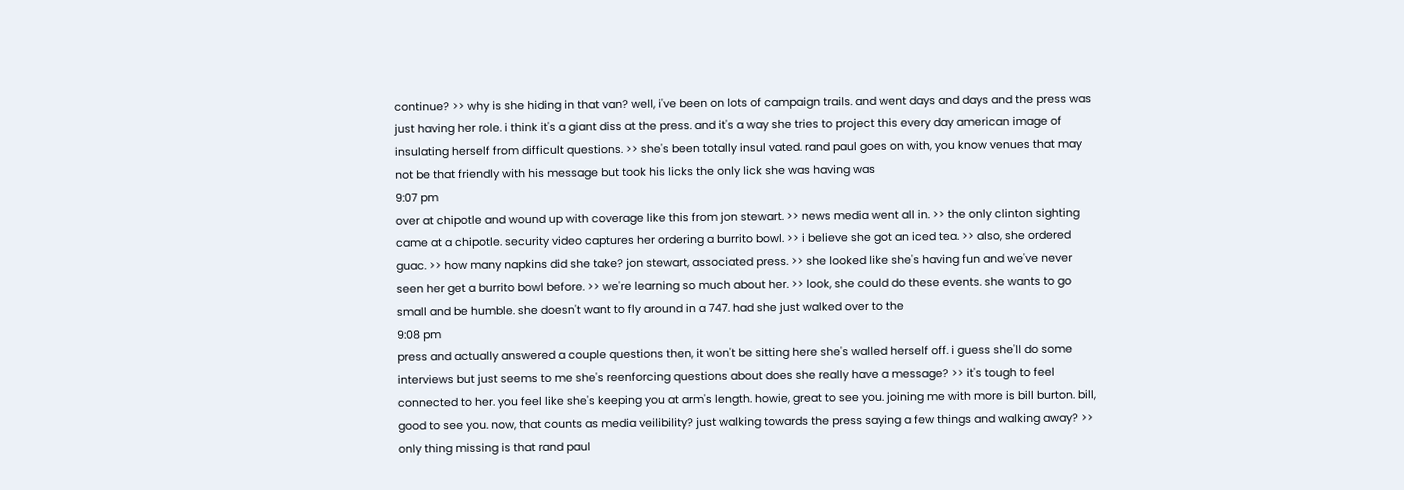continue? >> why is she hiding in that van? well, i've been on lots of campaign trails. and went days and days and the press was just having her role. i think it's a giant diss at the press. and it's a way she tries to project this every day american image of insulating herself from difficult questions. >> she's been totally insul vated. rand paul goes on with, you know venues that may not be that friendly with his message but took his licks the only lick she was having was
9:07 pm
over at chipotle and wound up with coverage like this from jon stewart. >> news media went all in. >> the only clinton sighting came at a chipotle. security video captures her ordering a burrito bowl. >> i believe she got an iced tea. >> also, she ordered guac. >> how many napkins did she take? jon stewart, associated press. >> she looked like she's having fun and we've never seen her get a burrito bowl before. >> we're learning so much about her. >> look, she could do these events. she wants to go small and be humble. she doesn't want to fly around in a 747. had she just walked over to the
9:08 pm
press and actually answered a couple questions then, it won't be sitting here she's walled herself off. i guess she'll do some interviews but just seems to me she's reenforcing questions about does she really have a message? >> it's tough to feel connected to her. you feel like she's keeping you at arm's length. howie, great to see you. joining me with more is bill burton. bill, good to see you. now, that counts as media veilibility? just walking towards the press saying a few things and walking away? >> only thing missing is that rand paul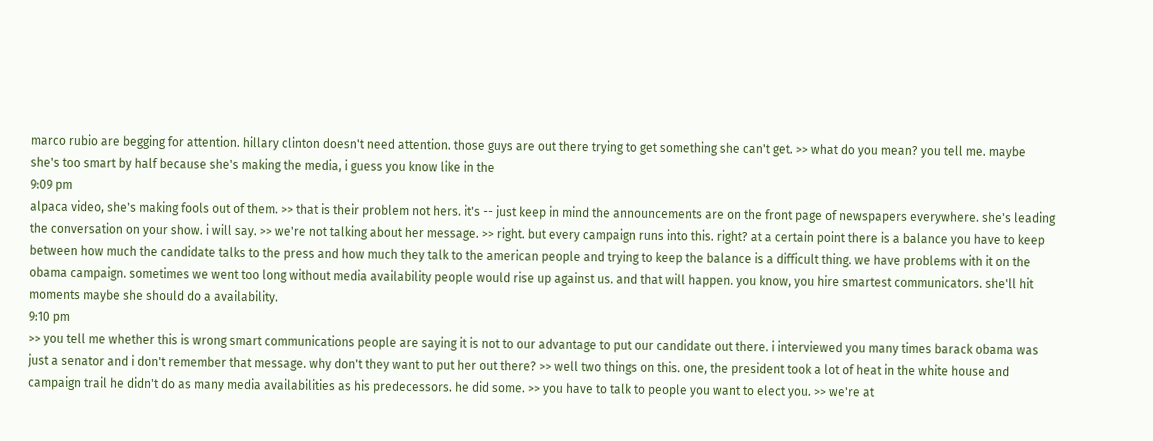marco rubio are begging for attention. hillary clinton doesn't need attention. those guys are out there trying to get something she can't get. >> what do you mean? you tell me. maybe she's too smart by half because she's making the media, i guess you know like in the
9:09 pm
alpaca video, she's making fools out of them. >> that is their problem not hers. it's -- just keep in mind the announcements are on the front page of newspapers everywhere. she's leading the conversation on your show. i will say. >> we're not talking about her message. >> right. but every campaign runs into this. right? at a certain point there is a balance you have to keep between how much the candidate talks to the press and how much they talk to the american people and trying to keep the balance is a difficult thing. we have problems with it on the obama campaign. sometimes we went too long without media availability people would rise up against us. and that will happen. you know, you hire smartest communicators. she'll hit moments maybe she should do a availability.
9:10 pm
>> you tell me whether this is wrong smart communications people are saying it is not to our advantage to put our candidate out there. i interviewed you many times barack obama was just a senator and i don't remember that message. why don't they want to put her out there? >> well two things on this. one, the president took a lot of heat in the white house and campaign trail he didn't do as many media availabilities as his predecessors. he did some. >> you have to talk to people you want to elect you. >> we're at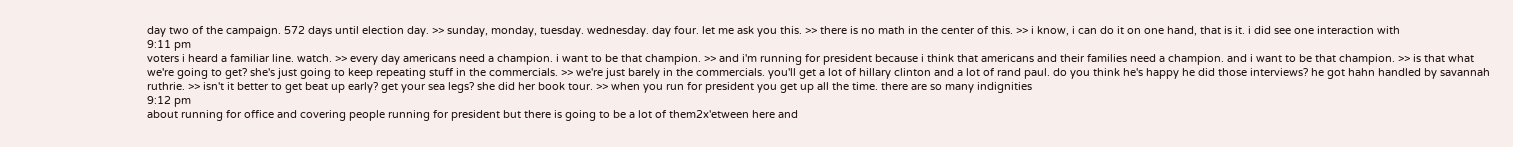day two of the campaign. 572 days until election day. >> sunday, monday, tuesday. wednesday. day four. let me ask you this. >> there is no math in the center of this. >> i know, i can do it on one hand, that is it. i did see one interaction with
9:11 pm
voters i heard a familiar line. watch. >> every day americans need a champion. i want to be that champion. >> and i'm running for president because i think that americans and their families need a champion. and i want to be that champion. >> is that what we're going to get? she's just going to keep repeating stuff in the commercials. >> we're just barely in the commercials. you'll get a lot of hillary clinton and a lot of rand paul. do you think he's happy he did those interviews? he got hahn handled by savannah ruthrie. >> isn't it better to get beat up early? get your sea legs? she did her book tour. >> when you run for president you get up all the time. there are so many indignities
9:12 pm
about running for office and covering people running for president but there is going to be a lot of them2x'etween here and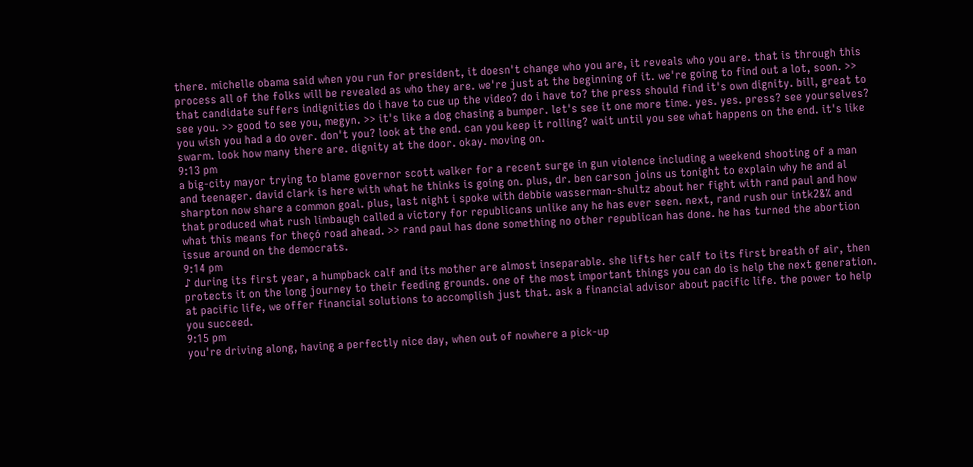there. michelle obama said when you run for president, it doesn't change who you are, it reveals who you are. that is through this process all of the folks will be revealed as who they are. we're just at the beginning of it. we're going to find out a lot, soon. >> that candidate suffers indignities do i have to cue up the video? do i have to? the press should find it's own dignity. bill, great to see you. >> good to see you, megyn. >> it's like a dog chasing a bumper. let's see it one more time. yes. yes. press? see yourselves? you wish you had a do over. don't you? look at the end. can you keep it rolling? wait until you see what happens on the end. it's like swarm. look how many there are. dignity at the door. okay. moving on.
9:13 pm
a big-city mayor trying to blame governor scott walker for a recent surge in gun violence including a weekend shooting of a man and teenager. david clark is here with what he thinks is going on. plus, dr. ben carson joins us tonight to explain why he and al sharpton now share a common goal. plus, last night i spoke with debbie wasserman-shultz about her fight with rand paul and how that produced what rush limbaugh called a victory for republicans unlike any he has ever seen. next, rand rush our intk2&% and what this means for theçó road ahead. >> rand paul has done something no other republican has done. he has turned the abortion issue around on the democrats.
9:14 pm
♪ during its first year, a humpback calf and its mother are almost inseparable. she lifts her calf to its first breath of air, then protects it on the long journey to their feeding grounds. one of the most important things you can do is help the next generation. at pacific life, we offer financial solutions to accomplish just that. ask a financial advisor about pacific life. the power to help you succeed.
9:15 pm
you're driving along, having a perfectly nice day, when out of nowhere a pick-up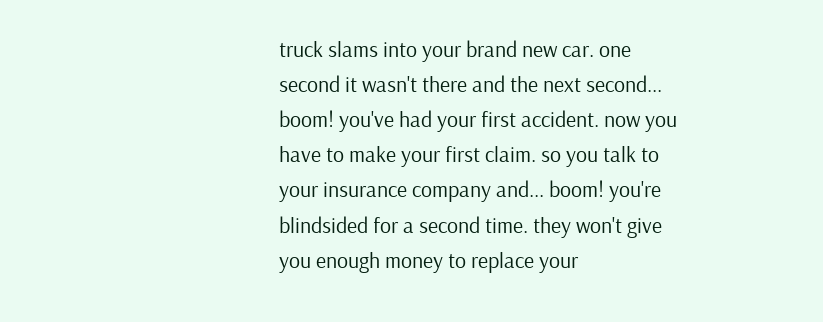truck slams into your brand new car. one second it wasn't there and the next second... boom! you've had your first accident. now you have to make your first claim. so you talk to your insurance company and... boom! you're blindsided for a second time. they won't give you enough money to replace your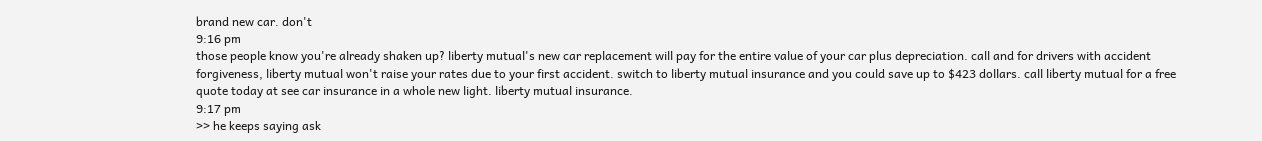brand new car. don't
9:16 pm
those people know you're already shaken up? liberty mutual's new car replacement will pay for the entire value of your car plus depreciation. call and for drivers with accident forgiveness, liberty mutual won't raise your rates due to your first accident. switch to liberty mutual insurance and you could save up to $423 dollars. call liberty mutual for a free quote today at see car insurance in a whole new light. liberty mutual insurance.
9:17 pm
>> he keeps saying ask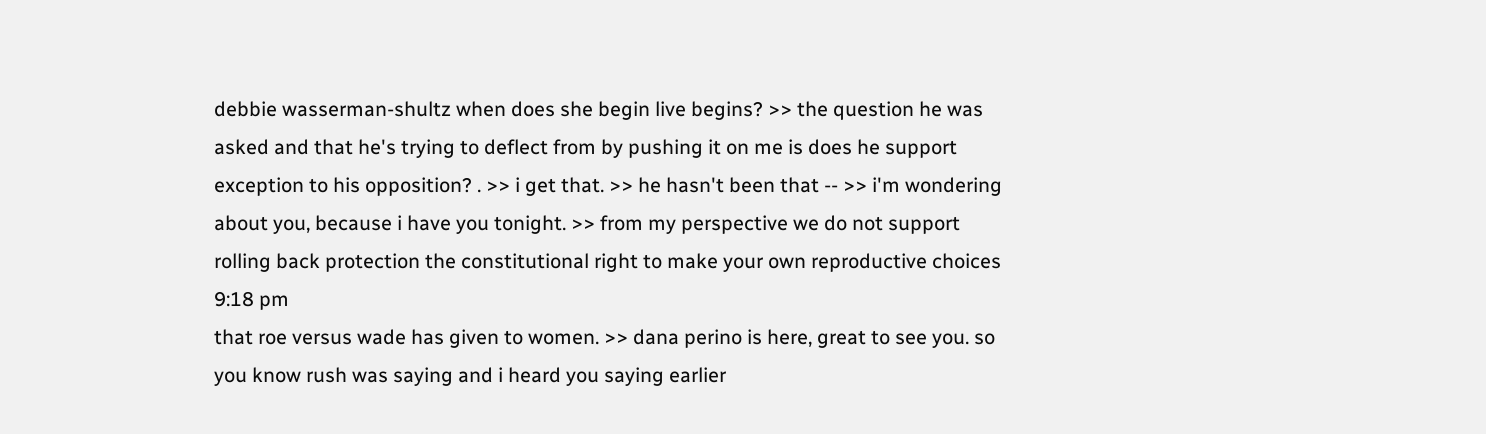debbie wasserman-shultz when does she begin live begins? >> the question he was asked and that he's trying to deflect from by pushing it on me is does he support exception to his opposition? . >> i get that. >> he hasn't been that -- >> i'm wondering about you, because i have you tonight. >> from my perspective we do not support rolling back protection the constitutional right to make your own reproductive choices
9:18 pm
that roe versus wade has given to women. >> dana perino is here, great to see you. so you know rush was saying and i heard you saying earlier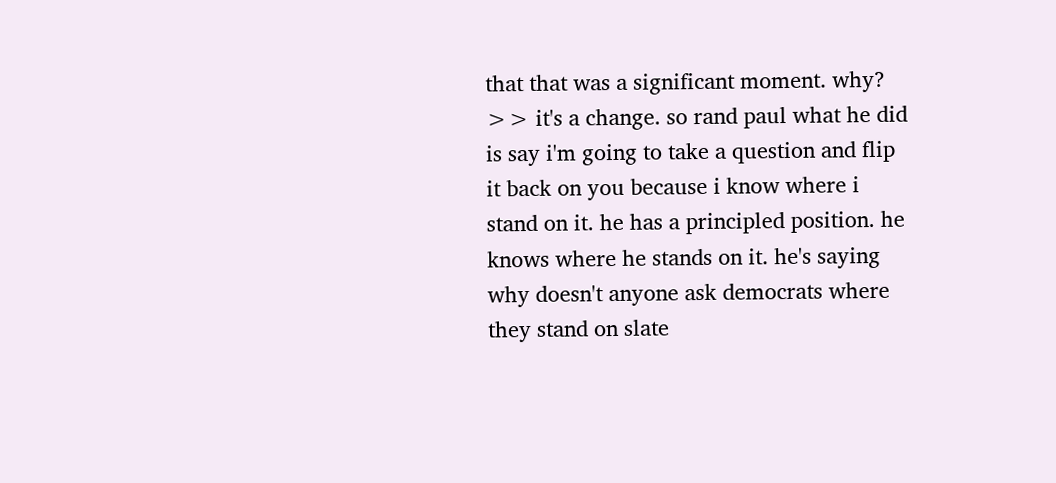that that was a significant moment. why? >> it's a change. so rand paul what he did is say i'm going to take a question and flip it back on you because i know where i stand on it. he has a principled position. he knows where he stands on it. he's saying why doesn't anyone ask democrats where they stand on slate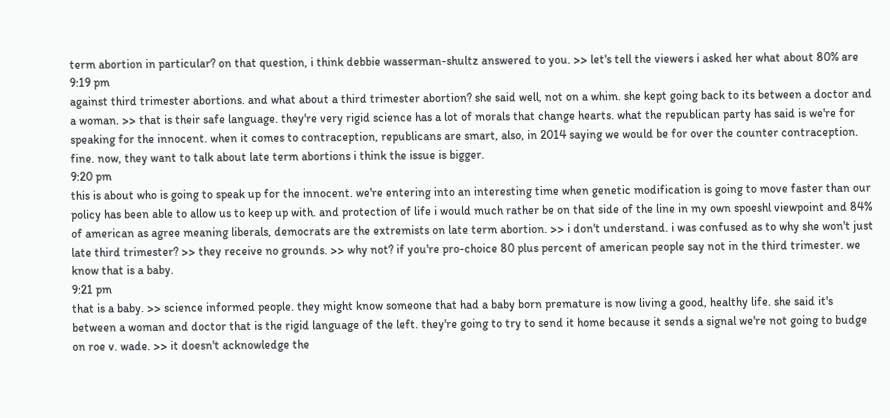term abortion in particular? on that question, i think debbie wasserman-shultz answered to you. >> let's tell the viewers i asked her what about 80% are
9:19 pm
against third trimester abortions. and what about a third trimester abortion? she said well, not on a whim. she kept going back to its between a doctor and a woman. >> that is their safe language. they're very rigid science has a lot of morals that change hearts. what the republican party has said is we're for speaking for the innocent. when it comes to contraception, republicans are smart, also, in 2014 saying we would be for over the counter contraception. fine. now, they want to talk about late term abortions i think the issue is bigger.
9:20 pm
this is about who is going to speak up for the innocent. we're entering into an interesting time when genetic modification is going to move faster than our policy has been able to allow us to keep up with. and protection of life i would much rather be on that side of the line in my own spoeshl viewpoint and 84% of american as agree meaning liberals, democrats are the extremists on late term abortion. >> i don't understand. i was confused as to why she won't just late third trimester? >> they receive no grounds. >> why not? if you're pro-choice 80 plus percent of american people say not in the third trimester. we know that is a baby.
9:21 pm
that is a baby. >> science informed people. they might know someone that had a baby born premature is now living a good, healthy life. she said it's between a woman and doctor that is the rigid language of the left. they're going to try to send it home because it sends a signal we're not going to budge on roe v. wade. >> it doesn't acknowledge the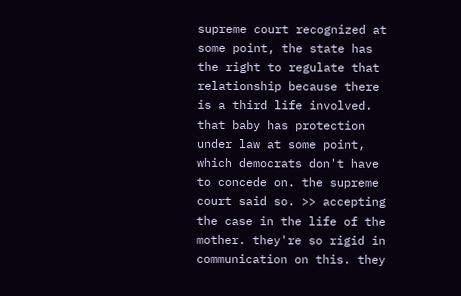supreme court recognized at some point, the state has the right to regulate that relationship because there is a third life involved. that baby has protection under law at some point, which democrats don't have to concede on. the supreme court said so. >> accepting the case in the life of the mother. they're so rigid in communication on this. they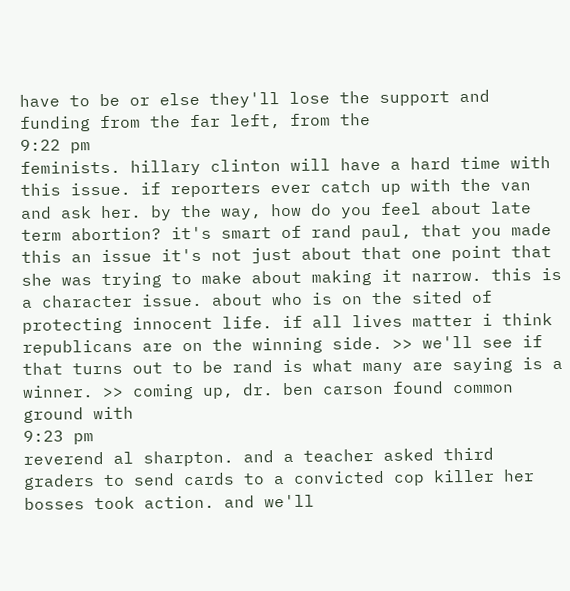have to be or else they'll lose the support and funding from the far left, from the
9:22 pm
feminists. hillary clinton will have a hard time with this issue. if reporters ever catch up with the van and ask her. by the way, how do you feel about late term abortion? it's smart of rand paul, that you made this an issue it's not just about that one point that she was trying to make about making it narrow. this is a character issue. about who is on the sited of protecting innocent life. if all lives matter i think republicans are on the winning side. >> we'll see if that turns out to be rand is what many are saying is a winner. >> coming up, dr. ben carson found common ground with
9:23 pm
reverend al sharpton. and a teacher asked third graders to send cards to a convicted cop killer her bosses took action. and we'll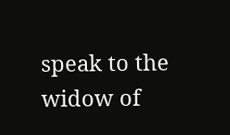speak to the widow of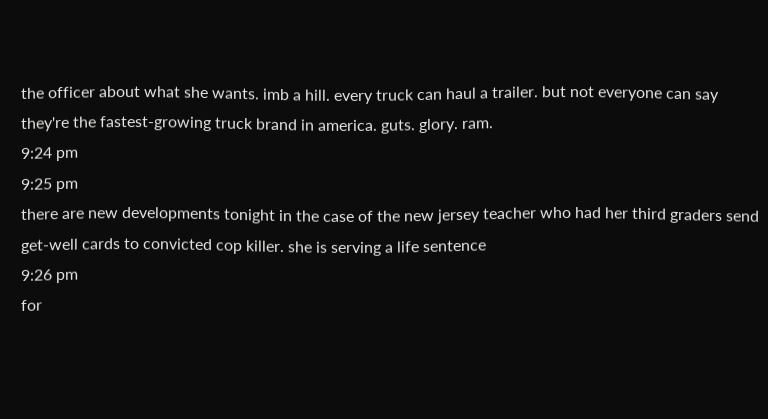the officer about what she wants. imb a hill. every truck can haul a trailer. but not everyone can say they're the fastest-growing truck brand in america. guts. glory. ram.
9:24 pm
9:25 pm
there are new developments tonight in the case of the new jersey teacher who had her third graders send get-well cards to convicted cop killer. she is serving a life sentence
9:26 pm
for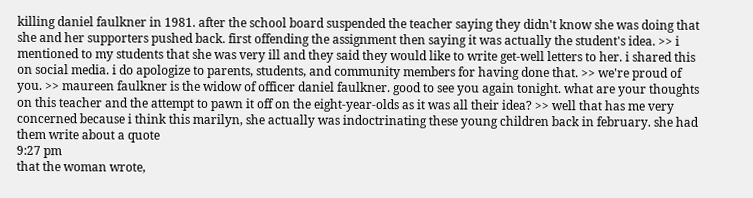killing daniel faulkner in 1981. after the school board suspended the teacher saying they didn't know she was doing that she and her supporters pushed back. first offending the assignment then saying it was actually the student's idea. >> i mentioned to my students that she was very ill and they said they would like to write get-well letters to her. i shared this on social media. i do apologize to parents, students, and community members for having done that. >> we're proud of you. >> maureen faulkner is the widow of officer daniel faulkner. good to see you again tonight. what are your thoughts on this teacher and the attempt to pawn it off on the eight-year-olds as it was all their idea? >> well that has me very concerned because i think this marilyn, she actually was indoctrinating these young children back in february. she had them write about a quote
9:27 pm
that the woman wrote,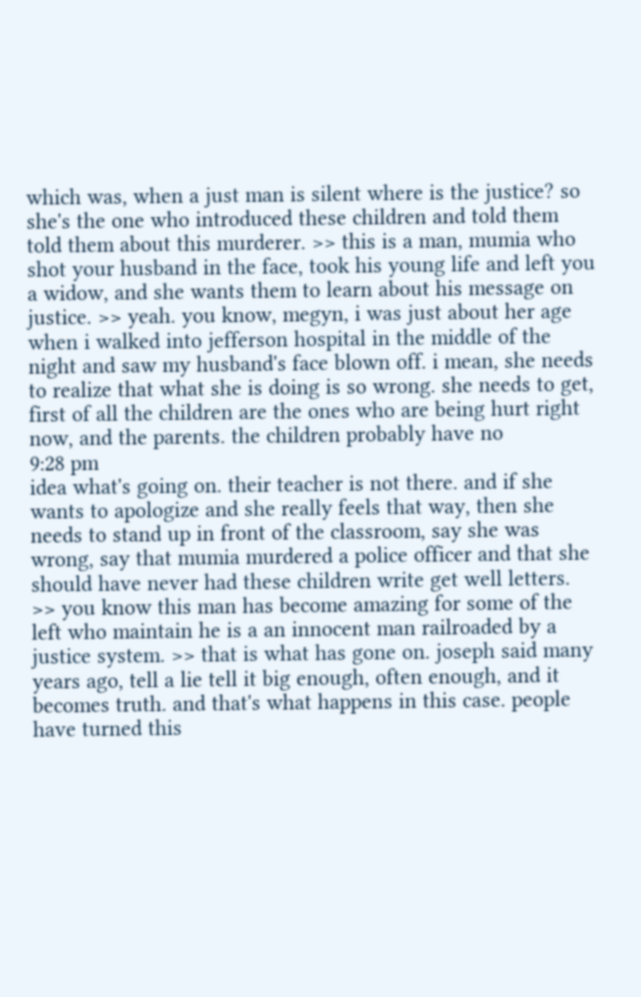which was, when a just man is silent where is the justice? so she's the one who introduced these children and told them told them about this murderer. >> this is a man, mumia who shot your husband in the face, took his young life and left you a widow, and she wants them to learn about his message on justice. >> yeah. you know, megyn, i was just about her age when i walked into jefferson hospital in the middle of the night and saw my husband's face blown off. i mean, she needs to realize that what she is doing is so wrong. she needs to get, first of all the children are the ones who are being hurt right now, and the parents. the children probably have no
9:28 pm
idea what's going on. their teacher is not there. and if she wants to apologize and she really feels that way, then she needs to stand up in front of the classroom, say she was wrong, say that mumia murdered a police officer and that she should have never had these children write get well letters. >> you know this man has become amazing for some of the left who maintain he is a an innocent man railroaded by a justice system. >> that is what has gone on. joseph said many years ago, tell a lie tell it big enough, often enough, and it becomes truth. and that's what happens in this case. people have turned this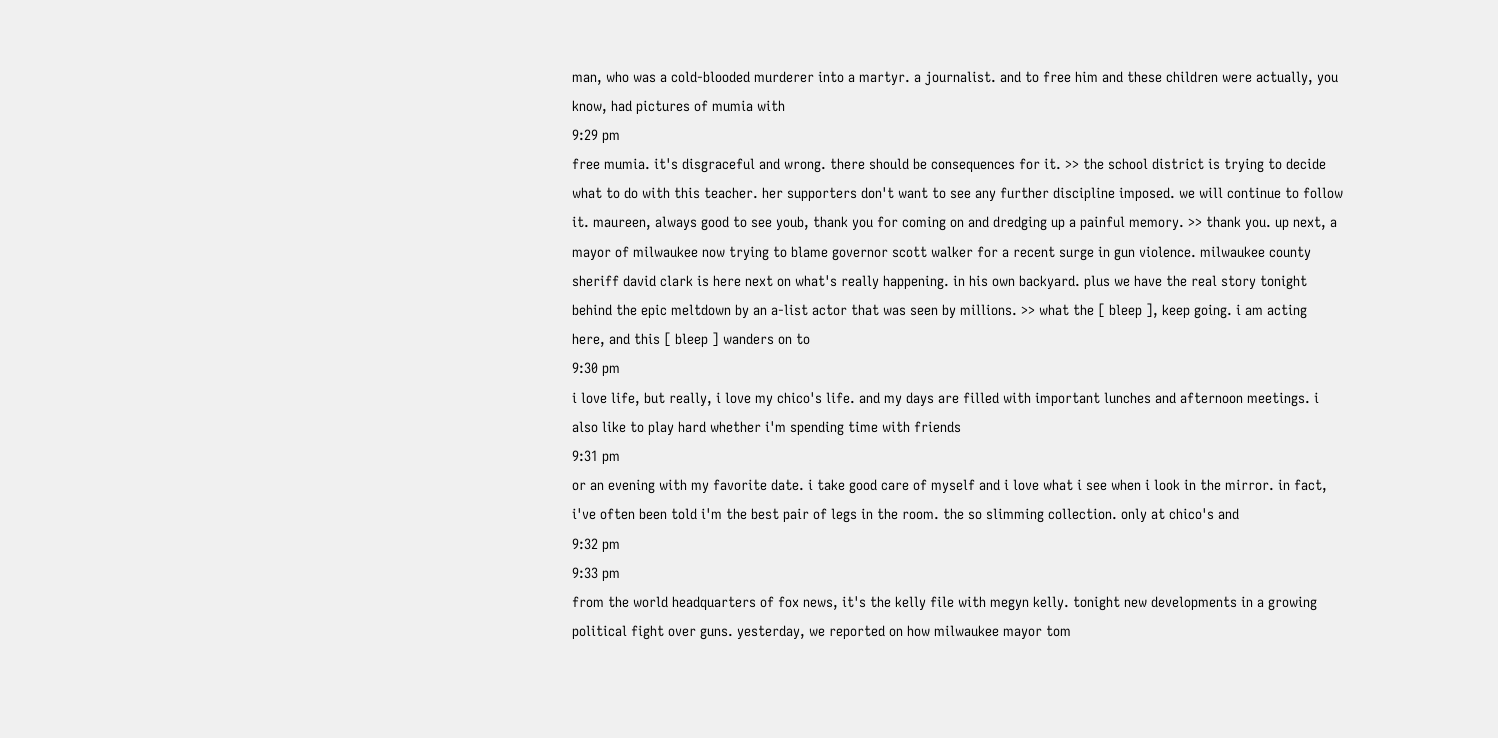man, who was a cold-blooded murderer into a martyr. a journalist. and to free him and these children were actually, you know, had pictures of mumia with
9:29 pm
free mumia. it's disgraceful and wrong. there should be consequences for it. >> the school district is trying to decide what to do with this teacher. her supporters don't want to see any further discipline imposed. we will continue to follow it. maureen, always good to see youb, thank you for coming on and dredging up a painful memory. >> thank you. up next, a mayor of milwaukee now trying to blame governor scott walker for a recent surge in gun violence. milwaukee county sheriff david clark is here next on what's really happening. in his own backyard. plus we have the real story tonight behind the epic meltdown by an a-list actor that was seen by millions. >> what the [ bleep ], keep going. i am acting here, and this [ bleep ] wanders on to
9:30 pm
i love life, but really, i love my chico's life. and my days are filled with important lunches and afternoon meetings. i also like to play hard whether i'm spending time with friends
9:31 pm
or an evening with my favorite date. i take good care of myself and i love what i see when i look in the mirror. in fact, i've often been told i'm the best pair of legs in the room. the so slimming collection. only at chico's and
9:32 pm
9:33 pm
from the world headquarters of fox news, it's the kelly file with megyn kelly. tonight new developments in a growing political fight over guns. yesterday, we reported on how milwaukee mayor tom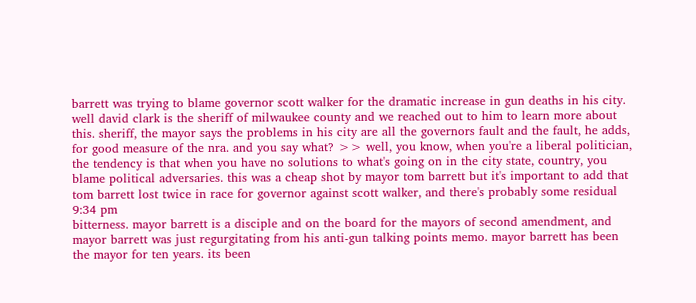barrett was trying to blame governor scott walker for the dramatic increase in gun deaths in his city. well david clark is the sheriff of milwaukee county and we reached out to him to learn more about this. sheriff, the mayor says the problems in his city are all the governors fault and the fault, he adds, for good measure of the nra. and you say what? >> well, you know, when you're a liberal politician, the tendency is that when you have no solutions to what's going on in the city state, country, you blame political adversaries. this was a cheap shot by mayor tom barrett but it's important to add that tom barrett lost twice in race for governor against scott walker, and there's probably some residual
9:34 pm
bitterness. mayor barrett is a disciple and on the board for the mayors of second amendment, and mayor barrett was just regurgitating from his anti-gun talking points memo. mayor barrett has been the mayor for ten years. its been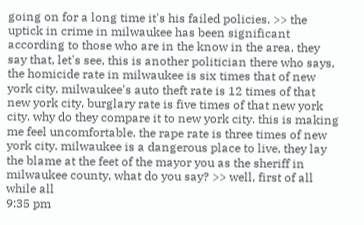going on for a long time it's his failed policies. >> the uptick in crime in milwaukee has been significant according to those who are in the know in the area. they say that, let's see, this is another politician there who says, the homicide rate in milwaukee is six times that of new york city. milwaukee's auto theft rate is 12 times of that new york city, burglary rate is five times of that new york city. why do they compare it to new york city. this is making me feel uncomfortable. the rape rate is three times of new york city. milwaukee is a dangerous place to live, they lay the blame at the feet of the mayor you as the sheriff in milwaukee county, what do you say? >> well, first of all while all
9:35 pm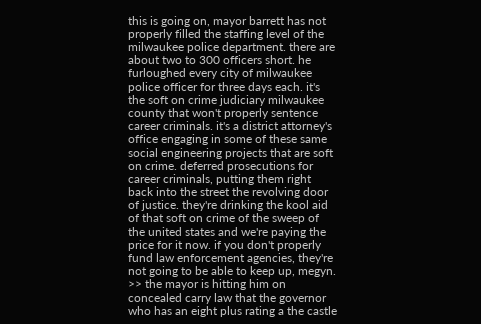this is going on, mayor barrett has not properly filled the staffing level of the milwaukee police department. there are about two to 300 officers short. he furloughed every city of milwaukee police officer for three days each. it's the soft on crime judiciary milwaukee county that won't properly sentence career criminals. it's a district attorney's office engaging in some of these same social engineering projects that are soft on crime. deferred prosecutions for career criminals, putting them right back into the street the revolving door of justice. they're drinking the kool aid of that soft on crime of the sweep of the united states and we're paying the price for it now. if you don't properly fund law enforcement agencies, they're not going to be able to keep up, megyn. >> the mayor is hitting him on concealed carry law that the governor who has an eight plus rating a the castle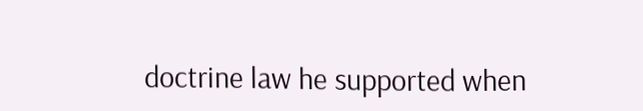doctrine law he supported when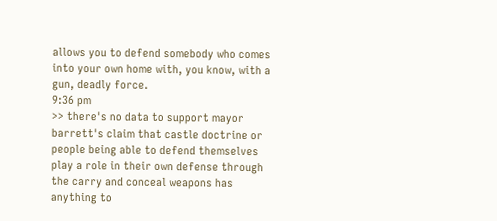allows you to defend somebody who comes into your own home with, you know, with a gun, deadly force.
9:36 pm
>> there's no data to support mayor barrett's claim that castle doctrine or people being able to defend themselves play a role in their own defense through the carry and conceal weapons has anything to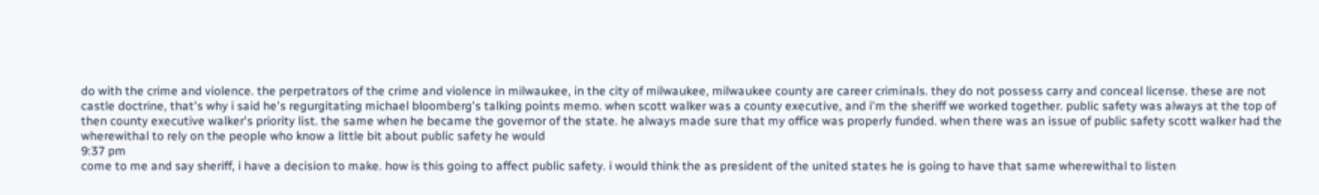do with the crime and violence. the perpetrators of the crime and violence in milwaukee, in the city of milwaukee, milwaukee county are career criminals. they do not possess carry and conceal license. these are not castle doctrine, that's why i said he's regurgitating michael bloomberg's talking points memo. when scott walker was a county executive, and i'm the sheriff we worked together. public safety was always at the top of then county executive walker's priority list. the same when he became the governor of the state. he always made sure that my office was properly funded. when there was an issue of public safety scott walker had the wherewithal to rely on the people who know a little bit about public safety he would
9:37 pm
come to me and say sheriff, i have a decision to make. how is this going to affect public safety. i would think the as president of the united states he is going to have that same wherewithal to listen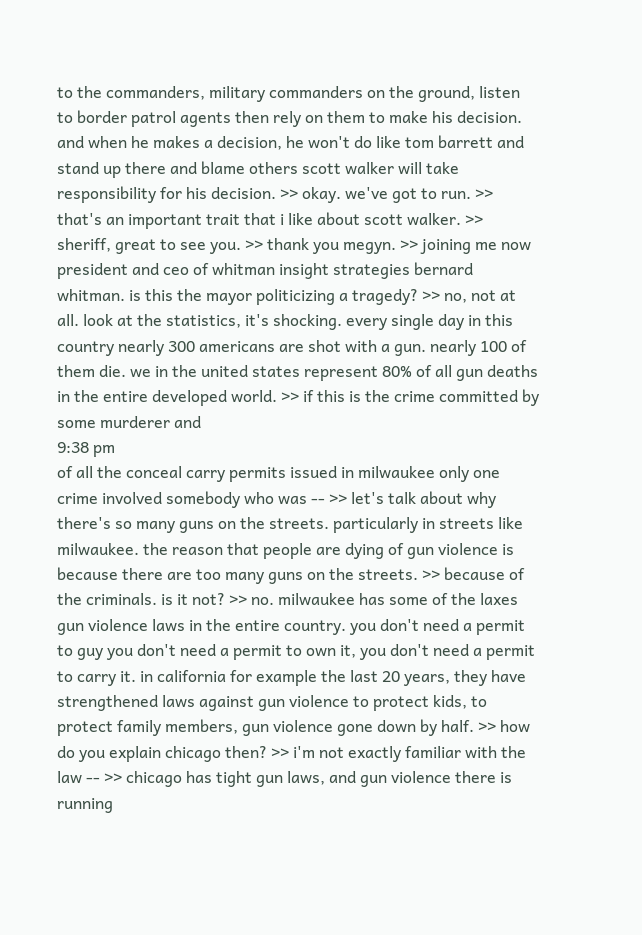to the commanders, military commanders on the ground, listen to border patrol agents then rely on them to make his decision. and when he makes a decision, he won't do like tom barrett and stand up there and blame others scott walker will take responsibility for his decision. >> okay. we've got to run. >> that's an important trait that i like about scott walker. >> sheriff, great to see you. >> thank you megyn. >> joining me now president and ceo of whitman insight strategies bernard whitman. is this the mayor politicizing a tragedy? >> no, not at all. look at the statistics, it's shocking. every single day in this country nearly 300 americans are shot with a gun. nearly 100 of them die. we in the united states represent 80% of all gun deaths in the entire developed world. >> if this is the crime committed by some murderer and
9:38 pm
of all the conceal carry permits issued in milwaukee only one crime involved somebody who was -- >> let's talk about why there's so many guns on the streets. particularly in streets like milwaukee. the reason that people are dying of gun violence is because there are too many guns on the streets. >> because of the criminals. is it not? >> no. milwaukee has some of the laxes gun violence laws in the entire country. you don't need a permit to guy you don't need a permit to own it, you don't need a permit to carry it. in california for example the last 20 years, they have strengthened laws against gun violence to protect kids, to protect family members, gun violence gone down by half. >> how do you explain chicago then? >> i'm not exactly familiar with the law -- >> chicago has tight gun laws, and gun violence there is running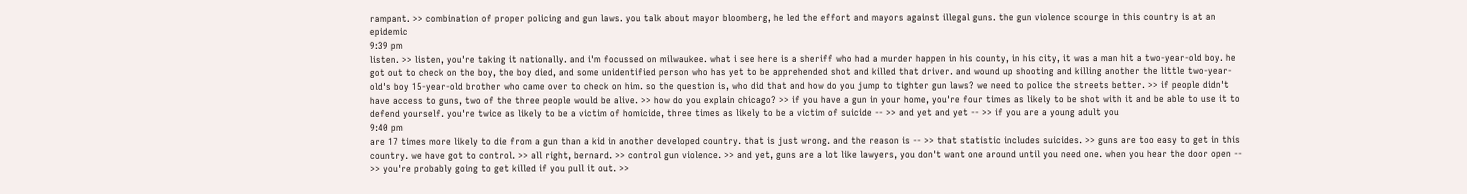rampant. >> combination of proper policing and gun laws. you talk about mayor bloomberg, he led the effort and mayors against illegal guns. the gun violence scourge in this country is at an epidemic
9:39 pm
listen. >> listen, you're taking it nationally. and i'm focussed on milwaukee. what i see here is a sheriff who had a murder happen in his county, in his city, it was a man hit a two-year-old boy. he got out to check on the boy, the boy died, and some unidentified person who has yet to be apprehended shot and killed that driver. and wound up shooting and killing another the little two-year-old's boy 15-year-old brother who came over to check on him. so the question is, who did that and how do you jump to tighter gun laws? we need to police the streets better. >> if people didn't have access to guns, two of the three people would be alive. >> how do you explain chicago? >> if you have a gun in your home, you're four times as likely to be shot with it and be able to use it to defend yourself. you're twice as likely to be a victim of homicide, three times as likely to be a victim of suicide -- >> and yet and yet -- >> if you are a young adult you
9:40 pm
are 17 times more likely to die from a gun than a kid in another developed country. that is just wrong. and the reason is -- >> that statistic includes suicides. >> guns are too easy to get in this country. we have got to control. >> all right, bernard. >> control gun violence. >> and yet, guns are a lot like lawyers, you don't want one around until you need one. when you hear the door open -- >> you're probably going to get killed if you pull it out. >>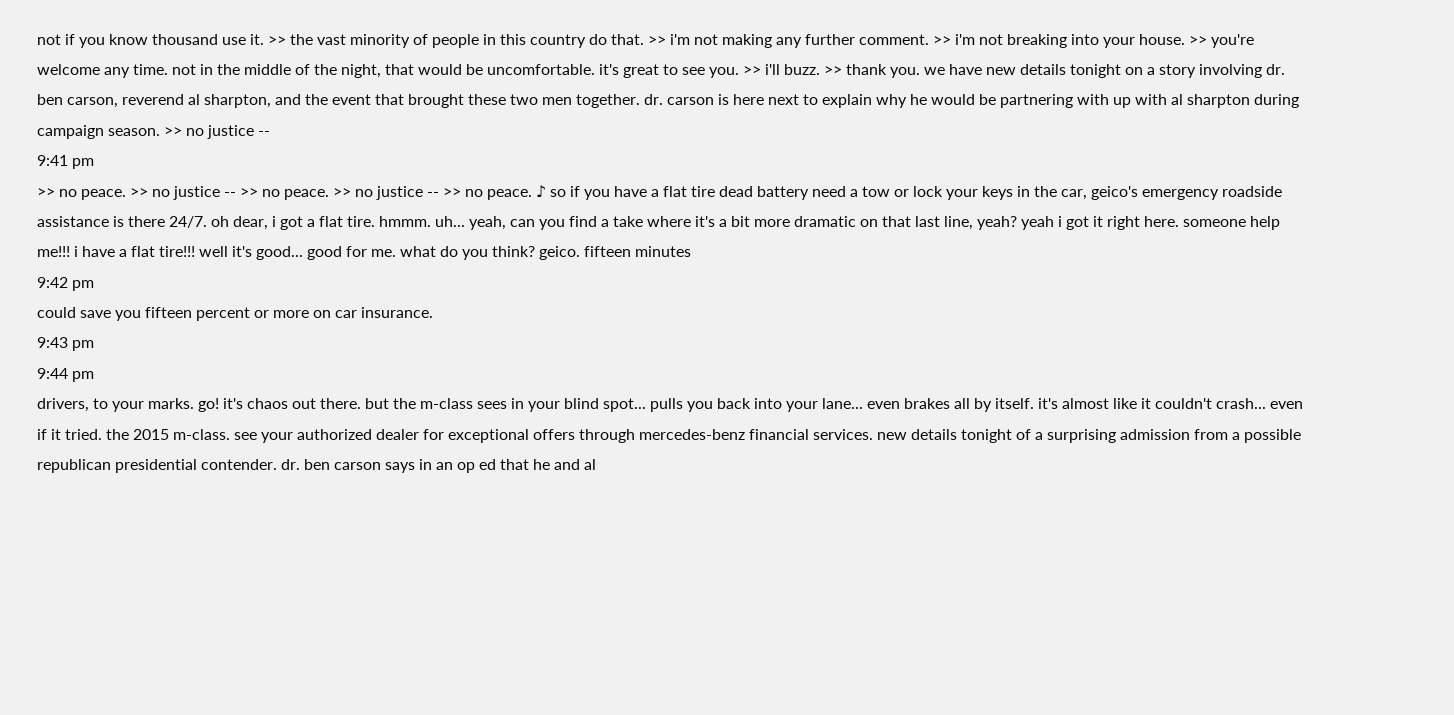not if you know thousand use it. >> the vast minority of people in this country do that. >> i'm not making any further comment. >> i'm not breaking into your house. >> you're welcome any time. not in the middle of the night, that would be uncomfortable. it's great to see you. >> i'll buzz. >> thank you. we have new details tonight on a story involving dr. ben carson, reverend al sharpton, and the event that brought these two men together. dr. carson is here next to explain why he would be partnering with up with al sharpton during campaign season. >> no justice --
9:41 pm
>> no peace. >> no justice -- >> no peace. >> no justice -- >> no peace. ♪ so if you have a flat tire dead battery need a tow or lock your keys in the car, geico's emergency roadside assistance is there 24/7. oh dear, i got a flat tire. hmmm. uh... yeah, can you find a take where it's a bit more dramatic on that last line, yeah? yeah i got it right here. someone help me!!! i have a flat tire!!! well it's good... good for me. what do you think? geico. fifteen minutes
9:42 pm
could save you fifteen percent or more on car insurance.
9:43 pm
9:44 pm
drivers, to your marks. go! it's chaos out there. but the m-class sees in your blind spot... pulls you back into your lane... even brakes all by itself. it's almost like it couldn't crash... even if it tried. the 2015 m-class. see your authorized dealer for exceptional offers through mercedes-benz financial services. new details tonight of a surprising admission from a possible republican presidential contender. dr. ben carson says in an op ed that he and al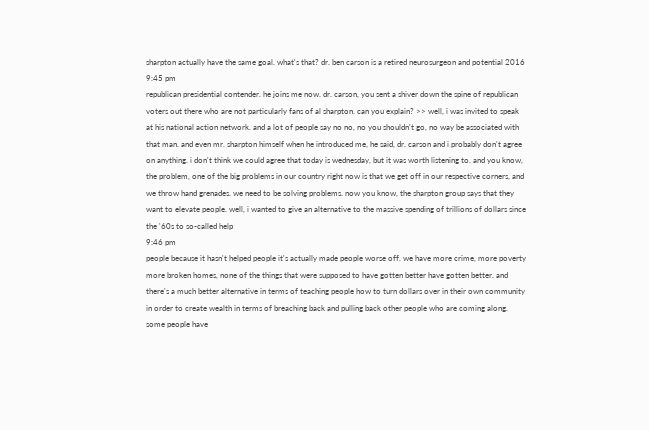sharpton actually have the same goal. what's that? dr. ben carson is a retired neurosurgeon and potential 2016
9:45 pm
republican presidential contender. he joins me now. dr. carson, you sent a shiver down the spine of republican voters out there who are not particularly fans of al sharpton. can you explain? >> well, i was invited to speak at his national action network. and a lot of people say no no, no you shouldn't go, no way be associated with that man. and even mr. sharpton himself when he introduced me, he said, dr. carson and i probably don't agree on anything. i don't think we could agree that today is wednesday, but it was worth listening to. and you know, the problem, one of the big problems in our country right now is that we get off in our respective corners, and we throw hand grenades. we need to be solving problems. now you know, the sharpton group says that they want to elevate people. well, i wanted to give an alternative to the massive spending of trillions of dollars since the '60s to so-called help
9:46 pm
people because it hasn't helped people it's actually made people worse off. we have more crime, more poverty more broken homes, none of the things that were supposed to have gotten better have gotten better. and there's a much better alternative in terms of teaching people how to turn dollars over in their own community in order to create wealth in terms of breaching back and pulling back other people who are coming along. some people have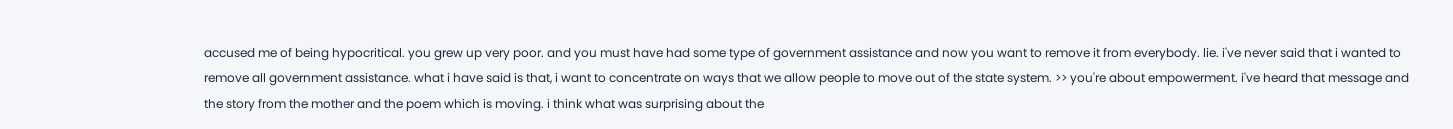accused me of being hypocritical. you grew up very poor. and you must have had some type of government assistance and now you want to remove it from everybody. lie. i've never said that i wanted to remove all government assistance. what i have said is that, i want to concentrate on ways that we allow people to move out of the state system. >> you're about empowerment. i've heard that message and the story from the mother and the poem which is moving. i think what was surprising about the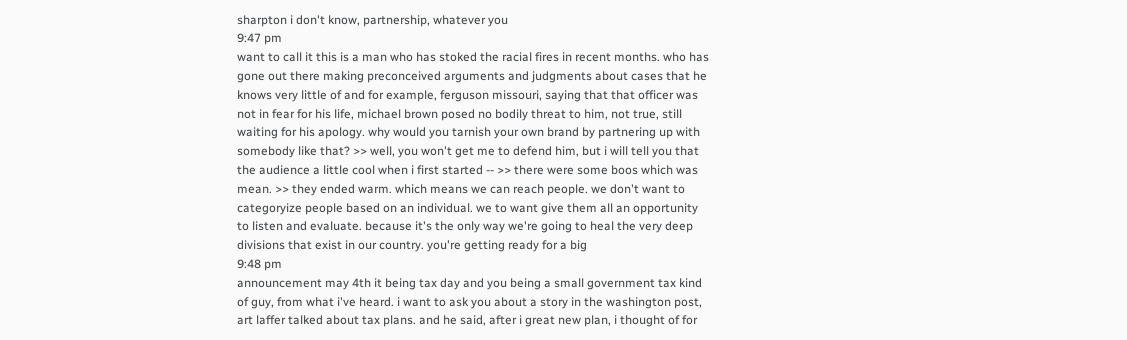sharpton i don't know, partnership, whatever you
9:47 pm
want to call it this is a man who has stoked the racial fires in recent months. who has gone out there making preconceived arguments and judgments about cases that he knows very little of and for example, ferguson missouri, saying that that officer was not in fear for his life, michael brown posed no bodily threat to him, not true, still waiting for his apology. why would you tarnish your own brand by partnering up with somebody like that? >> well, you won't get me to defend him, but i will tell you that the audience a little cool when i first started -- >> there were some boos which was mean. >> they ended warm. which means we can reach people. we don't want to categoryize people based on an individual. we to want give them all an opportunity to listen and evaluate. because it's the only way we're going to heal the very deep divisions that exist in our country. you're getting ready for a big
9:48 pm
announcement may 4th it being tax day and you being a small government tax kind of guy, from what i've heard. i want to ask you about a story in the washington post, art laffer talked about tax plans. and he said, after i great new plan, i thought of for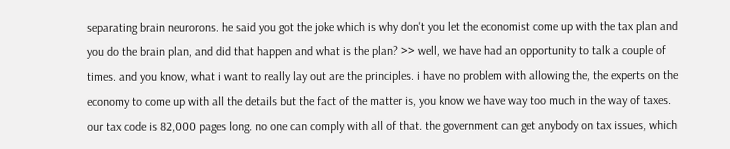separating brain neurorons. he said you got the joke which is why don't you let the economist come up with the tax plan and you do the brain plan, and did that happen and what is the plan? >> well, we have had an opportunity to talk a couple of times. and you know, what i want to really lay out are the principles. i have no problem with allowing the, the experts on the economy to come up with all the details but the fact of the matter is, you know we have way too much in the way of taxes. our tax code is 82,000 pages long. no one can comply with all of that. the government can get anybody on tax issues, which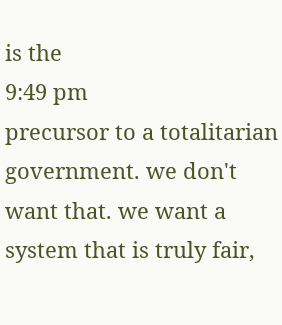is the
9:49 pm
precursor to a totalitarian government. we don't want that. we want a system that is truly fair,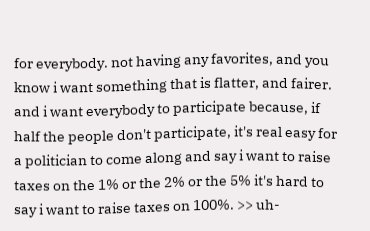for everybody. not having any favorites, and you know i want something that is flatter, and fairer. and i want everybody to participate because, if half the people don't participate, it's real easy for a politician to come along and say i want to raise taxes on the 1% or the 2% or the 5% it's hard to say i want to raise taxes on 100%. >> uh-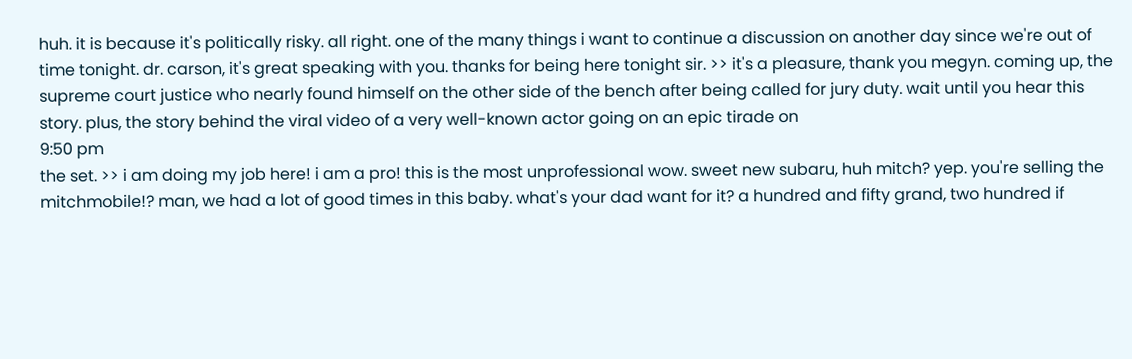huh. it is because it's politically risky. all right. one of the many things i want to continue a discussion on another day since we're out of time tonight. dr. carson, it's great speaking with you. thanks for being here tonight sir. >> it's a pleasure, thank you megyn. coming up, the supreme court justice who nearly found himself on the other side of the bench after being called for jury duty. wait until you hear this story. plus, the story behind the viral video of a very well-known actor going on an epic tirade on
9:50 pm
the set. >> i am doing my job here! i am a pro! this is the most unprofessional wow. sweet new subaru, huh mitch? yep. you're selling the mitchmobile!? man, we had a lot of good times in this baby. what's your dad want for it? a hundred and fifty grand, two hundred if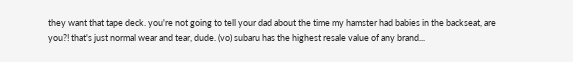they want that tape deck. you're not going to tell your dad about the time my hamster had babies in the backseat, are you?! that's just normal wear and tear, dude. (vo) subaru has the highest resale value of any brand...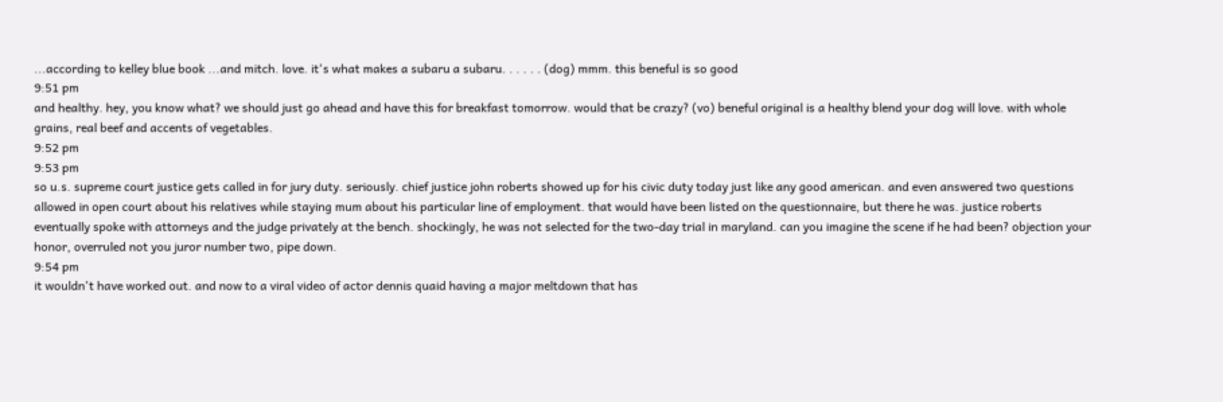...according to kelley blue book ...and mitch. love. it's what makes a subaru a subaru. . . . . . (dog) mmm. this beneful is so good
9:51 pm
and healthy. hey, you know what? we should just go ahead and have this for breakfast tomorrow. would that be crazy? (vo) beneful original is a healthy blend your dog will love. with whole grains, real beef and accents of vegetables.
9:52 pm
9:53 pm
so u.s. supreme court justice gets called in for jury duty. seriously. chief justice john roberts showed up for his civic duty today just like any good american. and even answered two questions allowed in open court about his relatives while staying mum about his particular line of employment. that would have been listed on the questionnaire, but there he was. justice roberts eventually spoke with attorneys and the judge privately at the bench. shockingly, he was not selected for the two-day trial in maryland. can you imagine the scene if he had been? objection your honor, overruled not you juror number two, pipe down.
9:54 pm
it wouldn't have worked out. and now to a viral video of actor dennis quaid having a major meltdown that has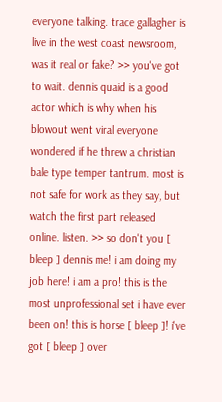everyone talking. trace gallagher is live in the west coast newsroom, was it real or fake? >> you've got to wait. dennis quaid is a good actor which is why when his blowout went viral everyone wondered if he threw a christian bale type temper tantrum. most is not safe for work as they say, but watch the first part released online. listen. >> so don't you [ bleep ] dennis me! i am doing my job here! i am a pro! this is the most unprofessional set i have ever been on! this is horse [ bleep ]! i've got [ bleep ] over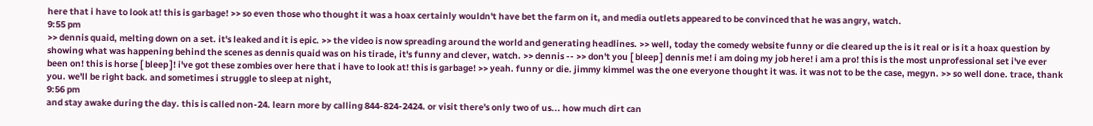here that i have to look at! this is garbage! >> so even those who thought it was a hoax certainly wouldn't have bet the farm on it, and media outlets appeared to be convinced that he was angry, watch.
9:55 pm
>> dennis quaid, melting down on a set. it's leaked and it is epic. >> the video is now spreading around the world and generating headlines. >> well, today the comedy website funny or die cleared up the is it real or is it a hoax question by showing what was happening behind the scenes as dennis quaid was on his tirade, it's funny and clever, watch. >> dennis -- >> don't you [ bleep ] dennis me! i am doing my job here! i am a pro! this is the most unprofessional set i've ever been on! this is horse [ bleep ]! i've got these zombies over here that i have to look at! this is garbage! >> yeah. funny or die. jimmy kimmel was the one everyone thought it was. it was not to be the case, megyn. >> so well done. trace, thank you. we'll be right back. and sometimes i struggle to sleep at night,
9:56 pm
and stay awake during the day. this is called non-24. learn more by calling 844-824-2424. or visit there's only two of us... how much dirt can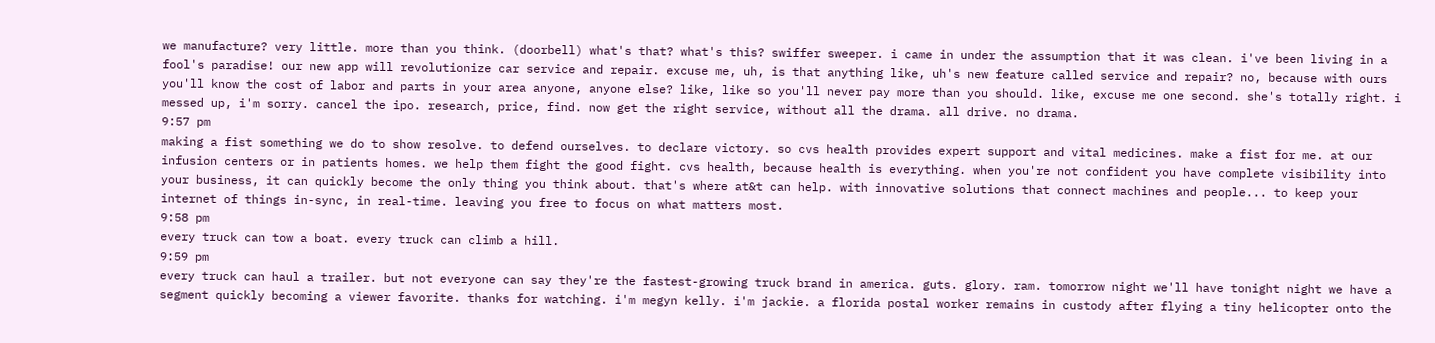we manufacture? very little. more than you think. (doorbell) what's that? what's this? swiffer sweeper. i came in under the assumption that it was clean. i've been living in a fool's paradise! our new app will revolutionize car service and repair. excuse me, uh, is that anything like, uh's new feature called service and repair? no, because with ours you'll know the cost of labor and parts in your area anyone, anyone else? like, like so you'll never pay more than you should. like, excuse me one second. she's totally right. i messed up, i'm sorry. cancel the ipo. research, price, find. now get the right service, without all the drama. all drive. no drama.
9:57 pm
making a fist something we do to show resolve. to defend ourselves. to declare victory. so cvs health provides expert support and vital medicines. make a fist for me. at our infusion centers or in patients homes. we help them fight the good fight. cvs health, because health is everything. when you're not confident you have complete visibility into your business, it can quickly become the only thing you think about. that's where at&t can help. with innovative solutions that connect machines and people... to keep your internet of things in-sync, in real-time. leaving you free to focus on what matters most.
9:58 pm
every truck can tow a boat. every truck can climb a hill.
9:59 pm
every truck can haul a trailer. but not everyone can say they're the fastest-growing truck brand in america. guts. glory. ram. tomorrow night we'll have tonight night we have a segment quickly becoming a viewer favorite. thanks for watching. i'm megyn kelly. i'm jackie. a florida postal worker remains in custody after flying a tiny helicopter onto the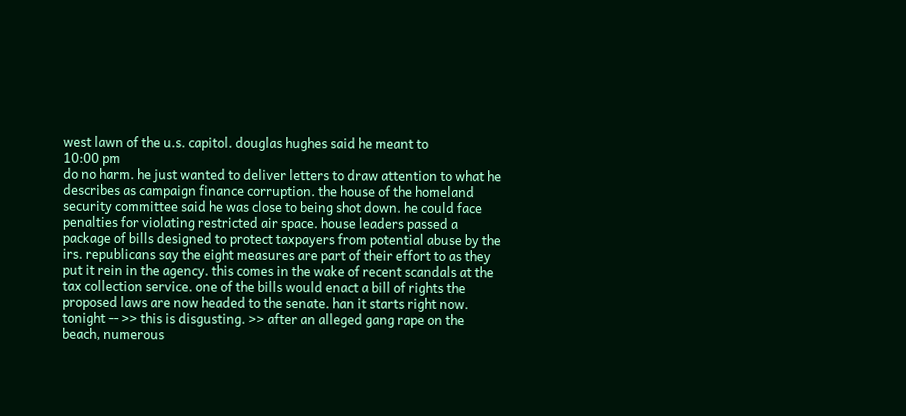west lawn of the u.s. capitol. douglas hughes said he meant to
10:00 pm
do no harm. he just wanted to deliver letters to draw attention to what he describes as campaign finance corruption. the house of the homeland security committee said he was close to being shot down. he could face penalties for violating restricted air space. house leaders passed a package of bills designed to protect taxpayers from potential abuse by the irs. republicans say the eight measures are part of their effort to as they put it rein in the agency. this comes in the wake of recent scandals at the tax collection service. one of the bills would enact a bill of rights the proposed laws are now headed to the senate. han it starts right now. tonight -- >> this is disgusting. >> after an alleged gang rape on the beach, numerous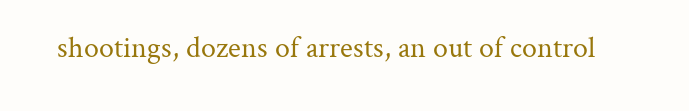shootings, dozens of arrests, an out of control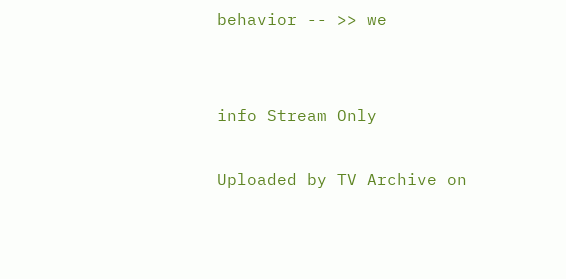behavior -- >> we


info Stream Only

Uploaded by TV Archive on